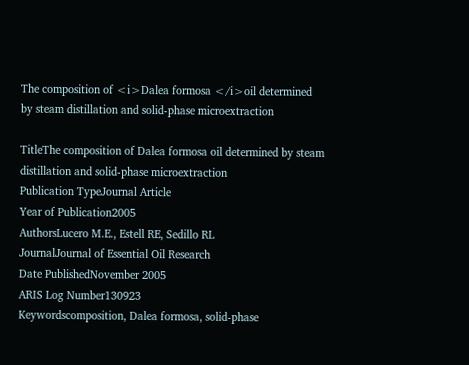The composition of <i>Dalea formosa </i>oil determined by steam distillation and solid-phase microextraction

TitleThe composition of Dalea formosa oil determined by steam distillation and solid-phase microextraction
Publication TypeJournal Article
Year of Publication2005
AuthorsLucero M.E., Estell RE, Sedillo RL
JournalJournal of Essential Oil Research
Date PublishedNovember 2005
ARIS Log Number130923
Keywordscomposition, Dalea formosa, solid-phase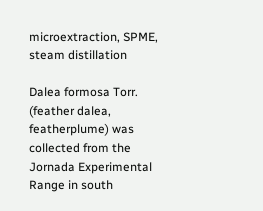microextraction, SPME, steam distillation

Dalea formosa Torr. (feather dalea, featherplume) was collected from the Jornada Experimental Range in south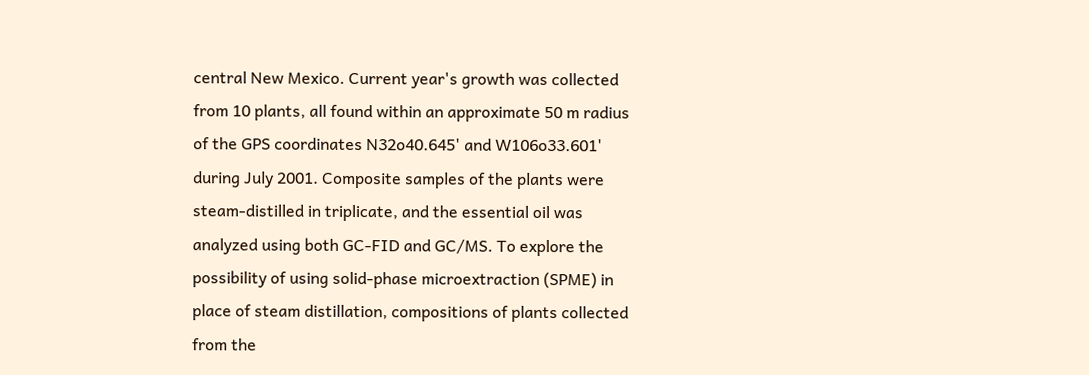central New Mexico. Current year's growth was collected from 10 plants, all found within an approximate 50 m radius of the GPS coordinates N32o40.645' and W106o33.601' during July 2001. Composite samples of the plants were steam-distilled in triplicate, and the essential oil was analyzed using both GC-FID and GC/MS. To explore the possibility of using solid-phase microextraction (SPME) in place of steam distillation, compositions of plants collected from the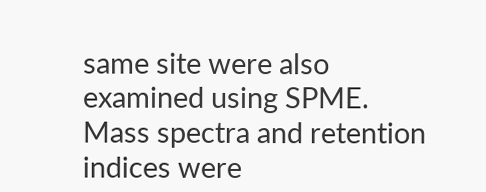same site were also examined using SPME. Mass spectra and retention indices were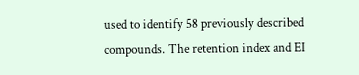used to identify 58 previously described compounds. The retention index and EI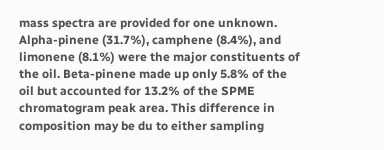mass spectra are provided for one unknown. Alpha-pinene (31.7%), camphene (8.4%), and limonene (8.1%) were the major constituents of the oil. Beta-pinene made up only 5.8% of the oil but accounted for 13.2% of the SPME chromatogram peak area. This difference in composition may be du to either sampling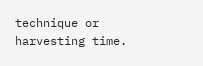technique or harvesting time.